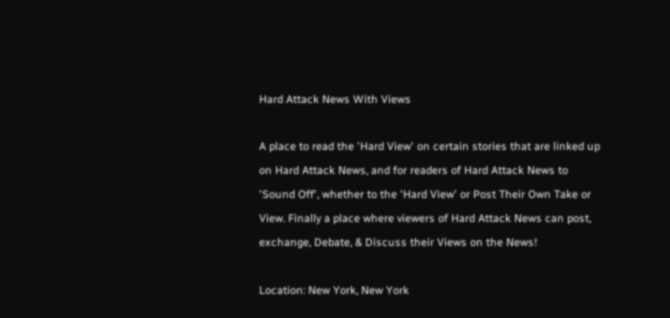Hard Attack News With Views

A place to read the 'Hard View' on certain stories that are linked up on Hard Attack News, and for readers of Hard Attack News to 'Sound Off', whether to the 'Hard View' or Post Their Own Take or View. Finally a place where viewers of Hard Attack News can post, exchange, Debate, & Discuss their Views on the News!

Location: New York, New York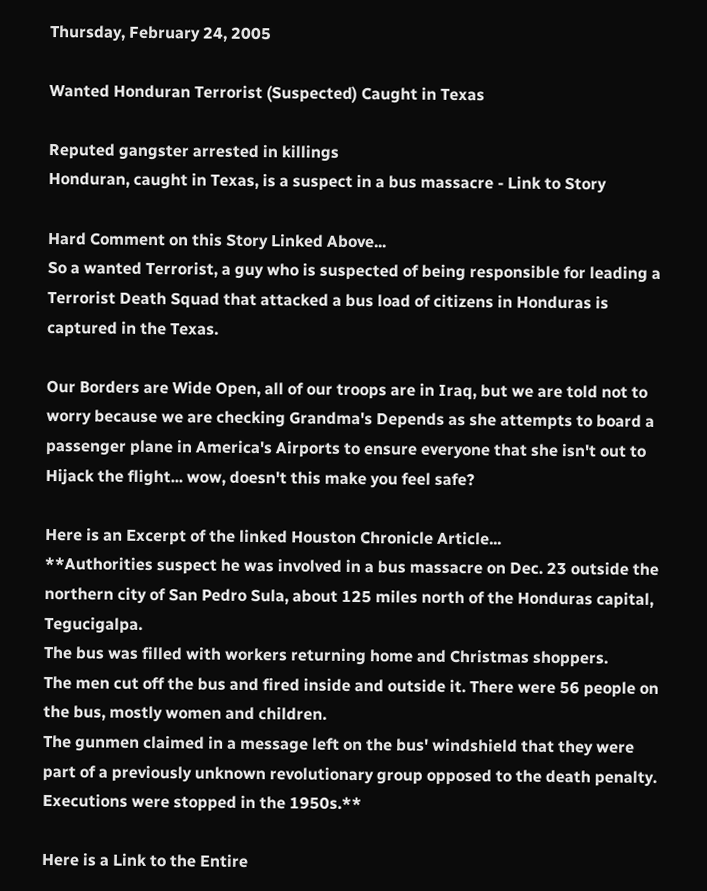Thursday, February 24, 2005

Wanted Honduran Terrorist (Suspected) Caught in Texas

Reputed gangster arrested in killings
Honduran, caught in Texas, is a suspect in a bus massacre - Link to Story

Hard Comment on this Story Linked Above...
So a wanted Terrorist, a guy who is suspected of being responsible for leading a Terrorist Death Squad that attacked a bus load of citizens in Honduras is captured in the Texas.

Our Borders are Wide Open, all of our troops are in Iraq, but we are told not to worry because we are checking Grandma's Depends as she attempts to board a passenger plane in America's Airports to ensure everyone that she isn't out to Hijack the flight... wow, doesn't this make you feel safe?

Here is an Excerpt of the linked Houston Chronicle Article...
**Authorities suspect he was involved in a bus massacre on Dec. 23 outside the northern city of San Pedro Sula, about 125 miles north of the Honduras capital, Tegucigalpa.
The bus was filled with workers returning home and Christmas shoppers.
The men cut off the bus and fired inside and outside it. There were 56 people on the bus, mostly women and children.
The gunmen claimed in a message left on the bus' windshield that they were part of a previously unknown revolutionary group opposed to the death penalty. Executions were stopped in the 1950s.**

Here is a Link to the Entire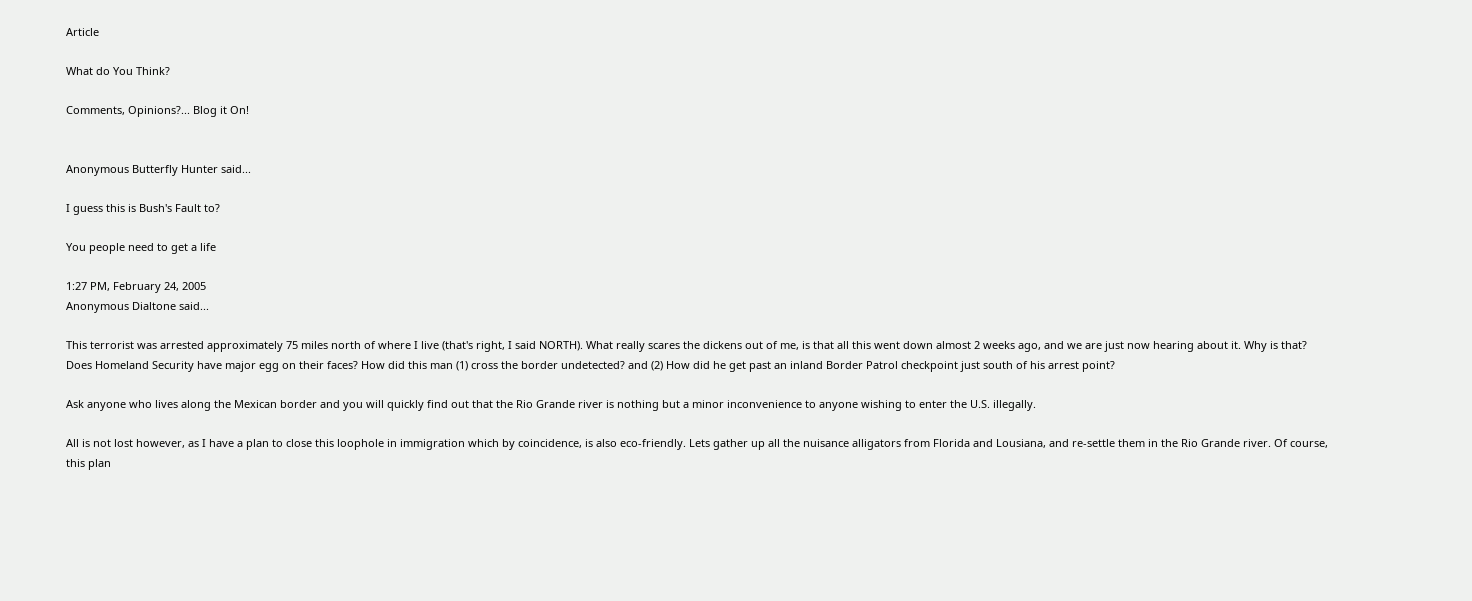Article

What do You Think?

Comments, Opinions?... Blog it On!


Anonymous Butterfly Hunter said...

I guess this is Bush's Fault to?

You people need to get a life

1:27 PM, February 24, 2005
Anonymous Dialtone said...

This terrorist was arrested approximately 75 miles north of where I live (that's right, I said NORTH). What really scares the dickens out of me, is that all this went down almost 2 weeks ago, and we are just now hearing about it. Why is that? Does Homeland Security have major egg on their faces? How did this man (1) cross the border undetected? and (2) How did he get past an inland Border Patrol checkpoint just south of his arrest point?

Ask anyone who lives along the Mexican border and you will quickly find out that the Rio Grande river is nothing but a minor inconvenience to anyone wishing to enter the U.S. illegally.

All is not lost however, as I have a plan to close this loophole in immigration which by coincidence, is also eco-friendly. Lets gather up all the nuisance alligators from Florida and Lousiana, and re-settle them in the Rio Grande river. Of course, this plan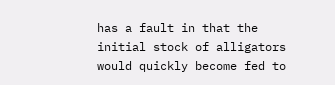has a fault in that the initial stock of alligators would quickly become fed to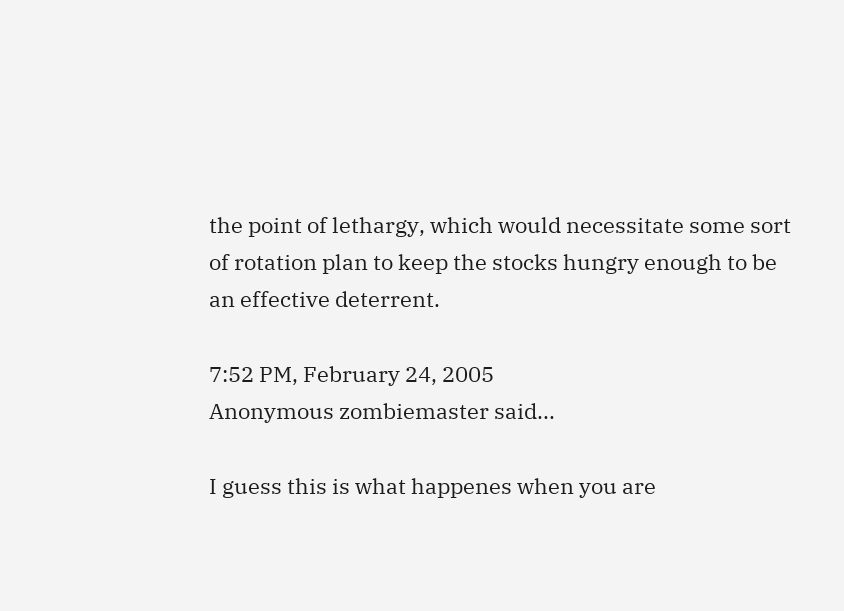the point of lethargy, which would necessitate some sort of rotation plan to keep the stocks hungry enough to be an effective deterrent.

7:52 PM, February 24, 2005
Anonymous zombiemaster said...

I guess this is what happenes when you are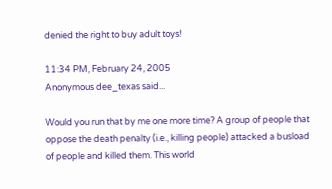denied the right to buy adult toys!

11:34 PM, February 24, 2005
Anonymous dee_texas said...

Would you run that by me one more time? A group of people that oppose the death penalty (i.e., killing people) attacked a busload of people and killed them. This world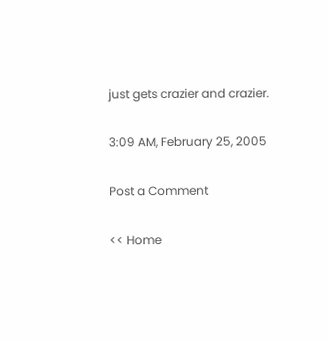just gets crazier and crazier.

3:09 AM, February 25, 2005

Post a Comment

<< Home